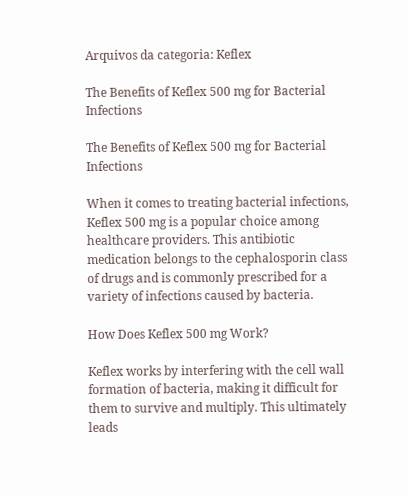Arquivos da categoria: Keflex

The Benefits of Keflex 500 mg for Bacterial Infections

The Benefits of Keflex 500 mg for Bacterial Infections

When it comes to treating bacterial infections, Keflex 500 mg is a popular choice among healthcare providers. This antibiotic medication belongs to the cephalosporin class of drugs and is commonly prescribed for a variety of infections caused by bacteria.

How Does Keflex 500 mg Work?

Keflex works by interfering with the cell wall formation of bacteria, making it difficult for them to survive and multiply. This ultimately leads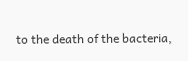to the death of the bacteria,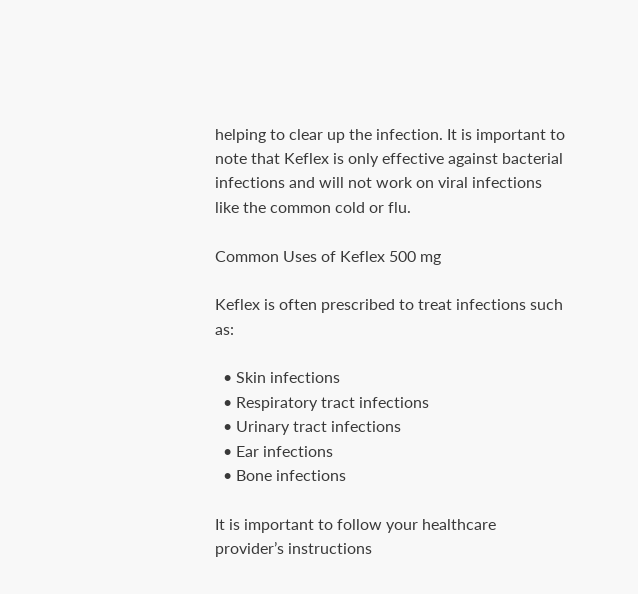helping to clear up the infection. It is important to note that Keflex is only effective against bacterial infections and will not work on viral infections like the common cold or flu.

Common Uses of Keflex 500 mg

Keflex is often prescribed to treat infections such as:

  • Skin infections
  • Respiratory tract infections
  • Urinary tract infections
  • Ear infections
  • Bone infections

It is important to follow your healthcare provider’s instructions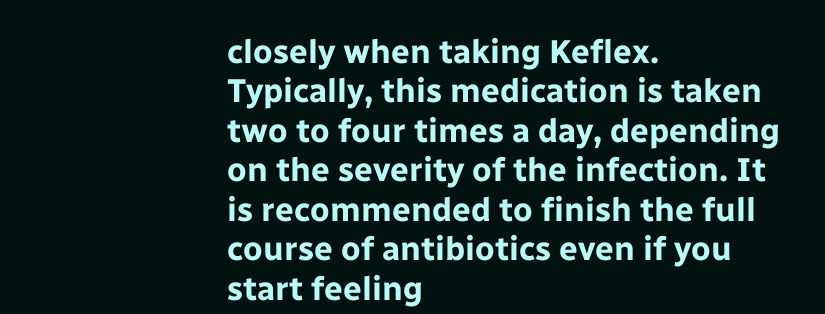closely when taking Keflex. Typically, this medication is taken two to four times a day, depending on the severity of the infection. It is recommended to finish the full course of antibiotics even if you start feeling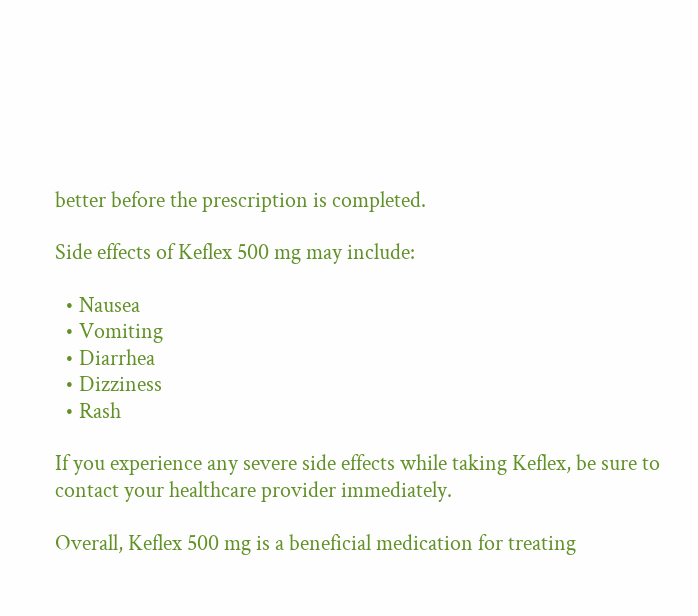better before the prescription is completed.

Side effects of Keflex 500 mg may include:

  • Nausea
  • Vomiting
  • Diarrhea
  • Dizziness
  • Rash

If you experience any severe side effects while taking Keflex, be sure to contact your healthcare provider immediately.

Overall, Keflex 500 mg is a beneficial medication for treating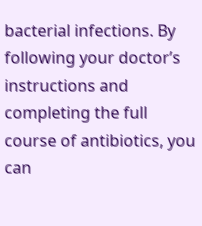bacterial infections. By following your doctor’s instructions and completing the full course of antibiotics, you can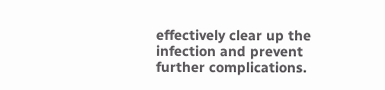effectively clear up the infection and prevent further complications.